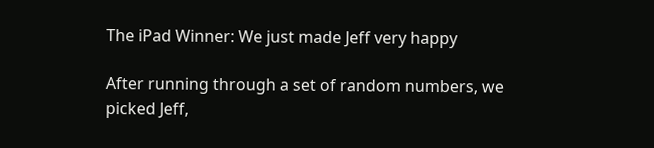The iPad Winner: We just made Jeff very happy

After running through a set of random numbers, we picked Jeff,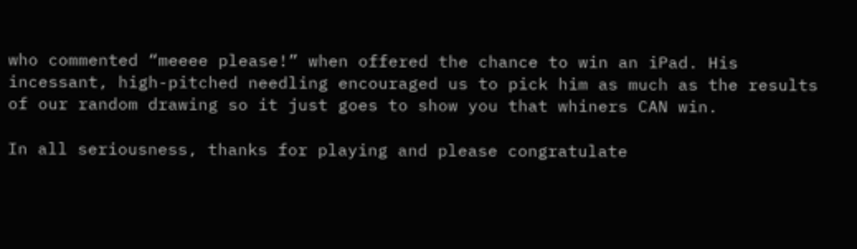who commented “meeee please!” when offered the chance to win an iPad. His incessant, high-pitched needling encouraged us to pick him as much as the results of our random drawing so it just goes to show you that whiners CAN win.

In all seriousness, thanks for playing and please congratulate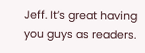Jeff. It’s great having you guys as readers.